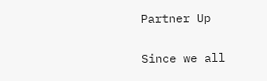Partner Up

Since we all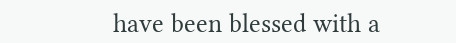have been blessed with a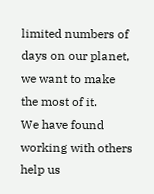limited numbers of days on our planet, we want to make the most of it.
We have found working with others help us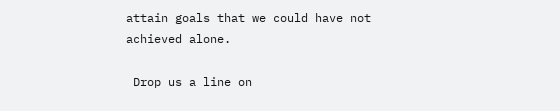attain goals that we could have not achieved alone.

 Drop us a line on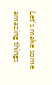Let's make some amazing things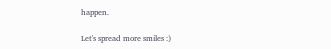happen.

Let's spread more smiles :)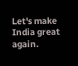Let's make India great again.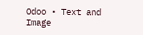Odoo • Text and Image